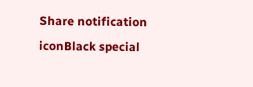Share notification iconBlack special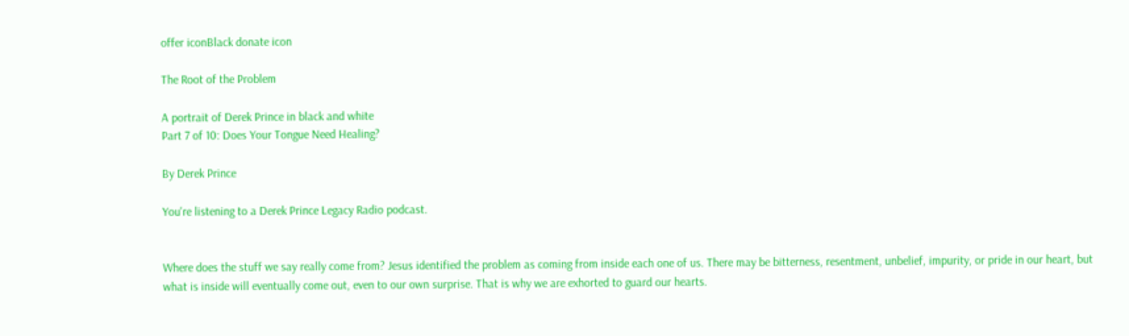offer iconBlack donate icon

The Root of the Problem

A portrait of Derek Prince in black and white
Part 7 of 10: Does Your Tongue Need Healing?

By Derek Prince

You're listening to a Derek Prince Legacy Radio podcast.


Where does the stuff we say really come from? Jesus identified the problem as coming from inside each one of us. There may be bitterness, resentment, unbelief, impurity, or pride in our heart, but what is inside will eventually come out, even to our own surprise. That is why we are exhorted to guard our hearts.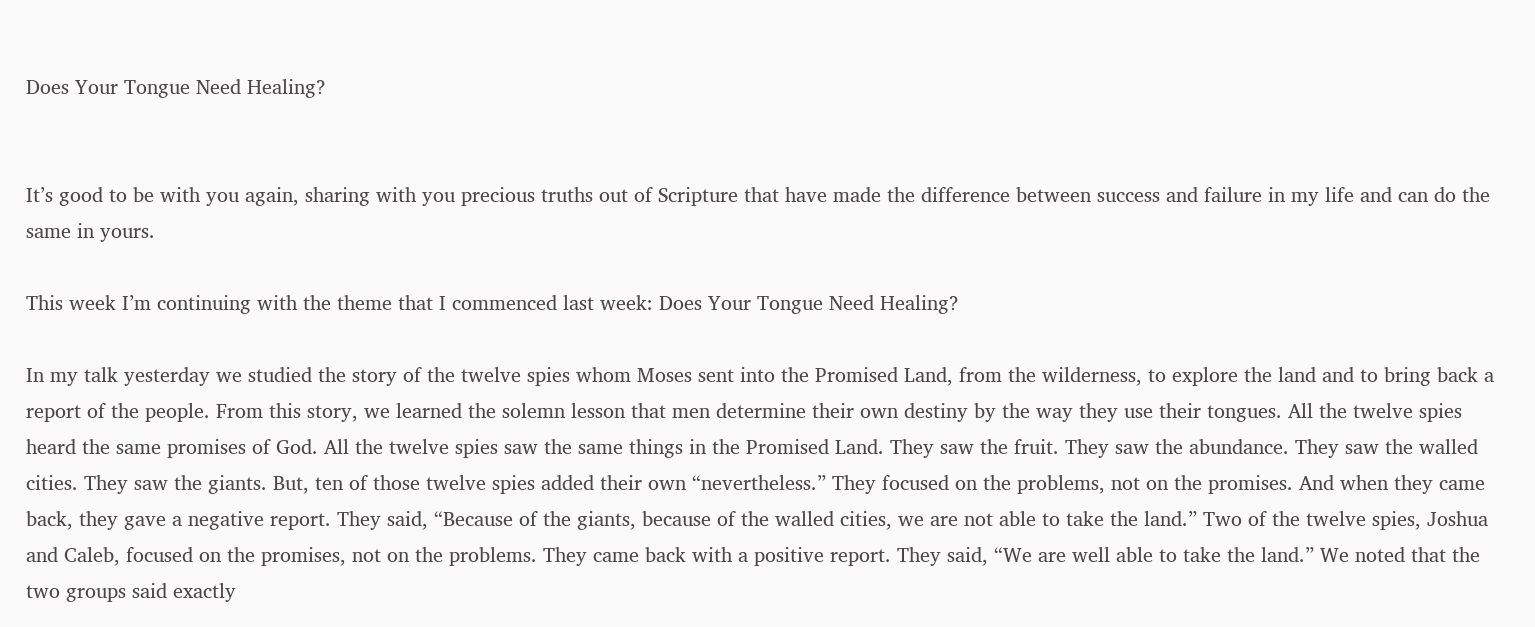Does Your Tongue Need Healing?


It’s good to be with you again, sharing with you precious truths out of Scripture that have made the difference between success and failure in my life and can do the same in yours.

This week I’m continuing with the theme that I commenced last week: Does Your Tongue Need Healing?

In my talk yesterday we studied the story of the twelve spies whom Moses sent into the Promised Land, from the wilderness, to explore the land and to bring back a report of the people. From this story, we learned the solemn lesson that men determine their own destiny by the way they use their tongues. All the twelve spies heard the same promises of God. All the twelve spies saw the same things in the Promised Land. They saw the fruit. They saw the abundance. They saw the walled cities. They saw the giants. But, ten of those twelve spies added their own “nevertheless.” They focused on the problems, not on the promises. And when they came back, they gave a negative report. They said, “Because of the giants, because of the walled cities, we are not able to take the land.” Two of the twelve spies, Joshua and Caleb, focused on the promises, not on the problems. They came back with a positive report. They said, “We are well able to take the land.” We noted that the two groups said exactly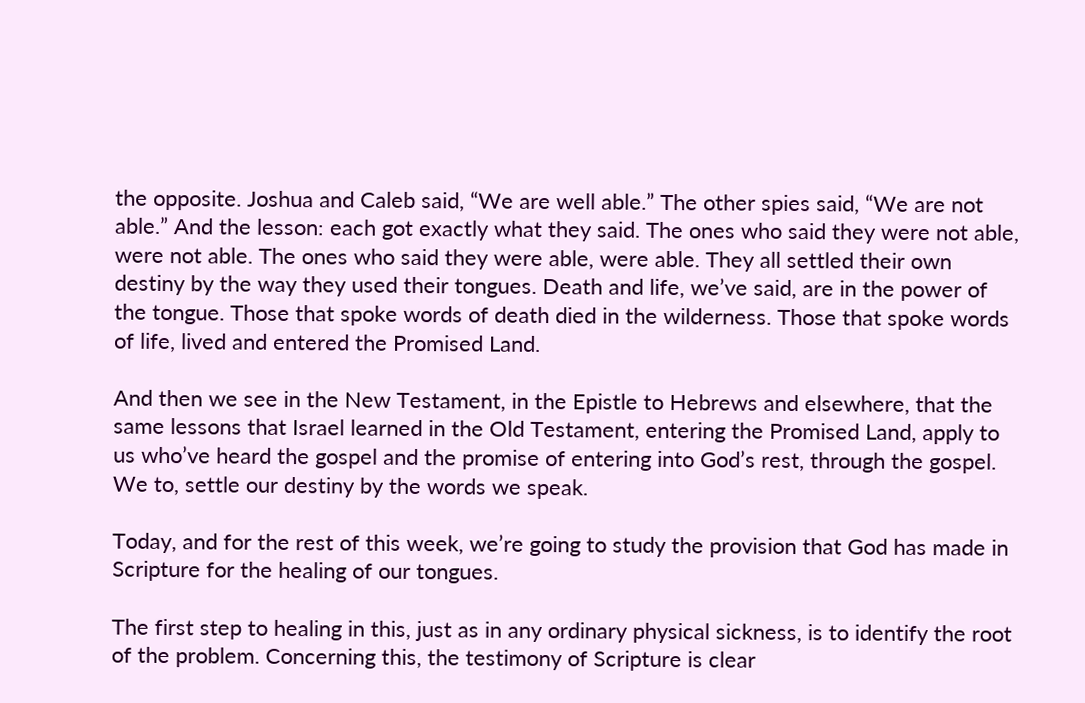the opposite. Joshua and Caleb said, “We are well able.” The other spies said, “We are not able.” And the lesson: each got exactly what they said. The ones who said they were not able, were not able. The ones who said they were able, were able. They all settled their own destiny by the way they used their tongues. Death and life, we’ve said, are in the power of the tongue. Those that spoke words of death died in the wilderness. Those that spoke words of life, lived and entered the Promised Land.

And then we see in the New Testament, in the Epistle to Hebrews and elsewhere, that the same lessons that Israel learned in the Old Testament, entering the Promised Land, apply to us who’ve heard the gospel and the promise of entering into God’s rest, through the gospel. We to, settle our destiny by the words we speak.

Today, and for the rest of this week, we’re going to study the provision that God has made in Scripture for the healing of our tongues.

The first step to healing in this, just as in any ordinary physical sickness, is to identify the root of the problem. Concerning this, the testimony of Scripture is clear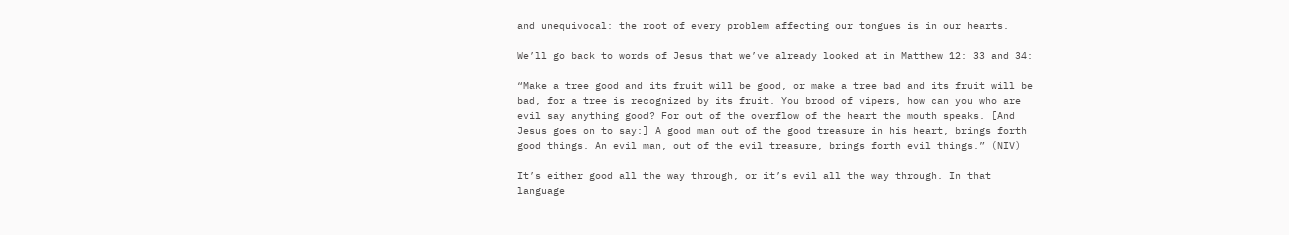and unequivocal: the root of every problem affecting our tongues is in our hearts.

We’ll go back to words of Jesus that we’ve already looked at in Matthew 12: 33 and 34:

“Make a tree good and its fruit will be good, or make a tree bad and its fruit will be bad, for a tree is recognized by its fruit. You brood of vipers, how can you who are evil say anything good? For out of the overflow of the heart the mouth speaks. [And Jesus goes on to say:] A good man out of the good treasure in his heart, brings forth good things. An evil man, out of the evil treasure, brings forth evil things.” (NIV)

It’s either good all the way through, or it’s evil all the way through. In that language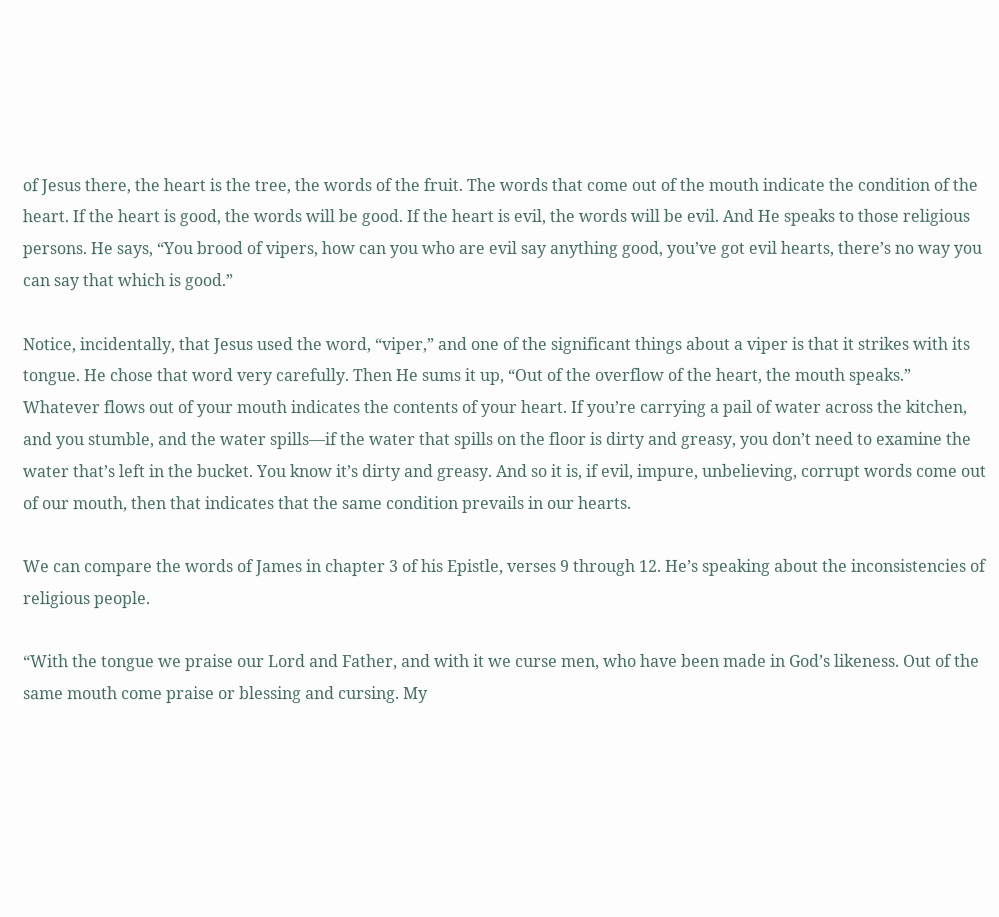of Jesus there, the heart is the tree, the words of the fruit. The words that come out of the mouth indicate the condition of the heart. If the heart is good, the words will be good. If the heart is evil, the words will be evil. And He speaks to those religious persons. He says, “You brood of vipers, how can you who are evil say anything good, you’ve got evil hearts, there’s no way you can say that which is good.”

Notice, incidentally, that Jesus used the word, “viper,” and one of the significant things about a viper is that it strikes with its tongue. He chose that word very carefully. Then He sums it up, “Out of the overflow of the heart, the mouth speaks.” Whatever flows out of your mouth indicates the contents of your heart. If you’re carrying a pail of water across the kitchen, and you stumble, and the water spills—if the water that spills on the floor is dirty and greasy, you don’t need to examine the water that’s left in the bucket. You know it’s dirty and greasy. And so it is, if evil, impure, unbelieving, corrupt words come out of our mouth, then that indicates that the same condition prevails in our hearts.

We can compare the words of James in chapter 3 of his Epistle, verses 9 through 12. He’s speaking about the inconsistencies of religious people.

“With the tongue we praise our Lord and Father, and with it we curse men, who have been made in God’s likeness. Out of the same mouth come praise or blessing and cursing. My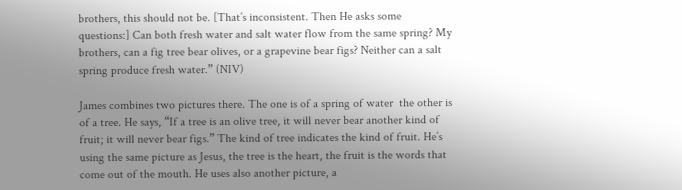brothers, this should not be. [That’s inconsistent. Then He asks some questions:] Can both fresh water and salt water flow from the same spring? My brothers, can a fig tree bear olives, or a grapevine bear figs? Neither can a salt spring produce fresh water.” (NIV)

James combines two pictures there. The one is of a spring of water  the other is of a tree. He says, “If a tree is an olive tree, it will never bear another kind of fruit; it will never bear figs.” The kind of tree indicates the kind of fruit. He’s using the same picture as Jesus, the tree is the heart, the fruit is the words that come out of the mouth. He uses also another picture, a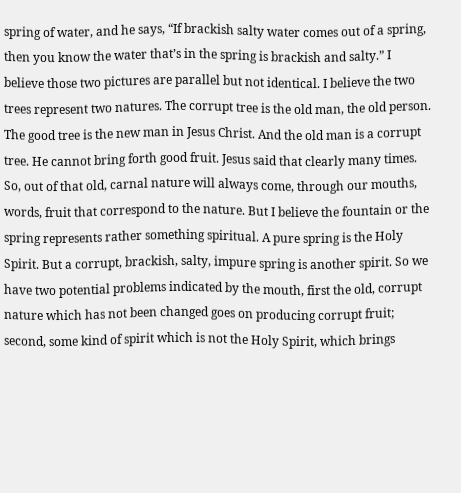spring of water, and he says, “If brackish salty water comes out of a spring, then you know the water that’s in the spring is brackish and salty.” I believe those two pictures are parallel but not identical. I believe the two trees represent two natures. The corrupt tree is the old man, the old person. The good tree is the new man in Jesus Christ. And the old man is a corrupt tree. He cannot bring forth good fruit. Jesus said that clearly many times. So, out of that old, carnal nature will always come, through our mouths, words, fruit that correspond to the nature. But I believe the fountain or the spring represents rather something spiritual. A pure spring is the Holy Spirit. But a corrupt, brackish, salty, impure spring is another spirit. So we have two potential problems indicated by the mouth, first the old, corrupt nature which has not been changed goes on producing corrupt fruit; second, some kind of spirit which is not the Holy Spirit, which brings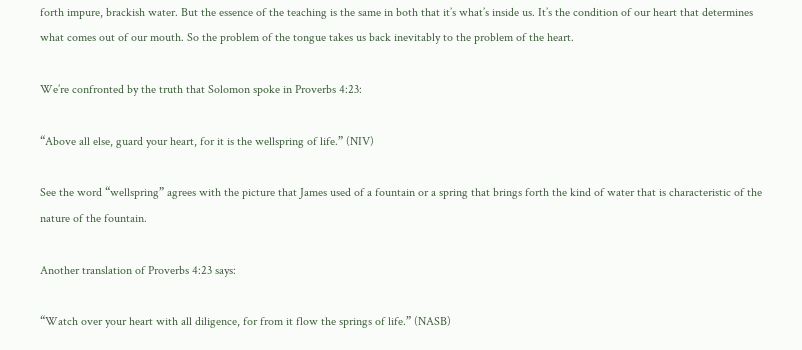forth impure, brackish water. But the essence of the teaching is the same in both that it’s what’s inside us. It’s the condition of our heart that determines what comes out of our mouth. So the problem of the tongue takes us back inevitably to the problem of the heart.

We’re confronted by the truth that Solomon spoke in Proverbs 4:23:

“Above all else, guard your heart, for it is the wellspring of life.” (NIV)

See the word “wellspring” agrees with the picture that James used of a fountain or a spring that brings forth the kind of water that is characteristic of the nature of the fountain.

Another translation of Proverbs 4:23 says:

“Watch over your heart with all diligence, for from it flow the springs of life.” (NASB)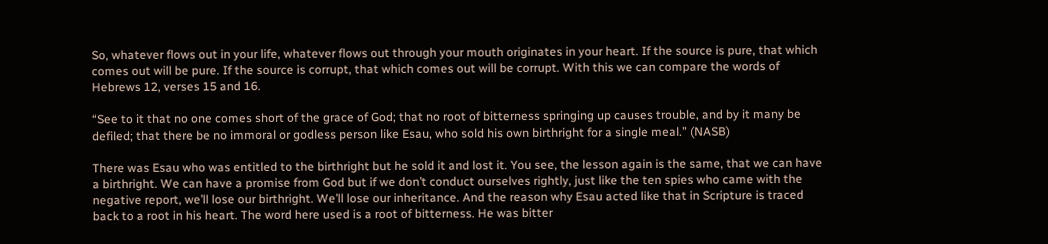So, whatever flows out in your life, whatever flows out through your mouth originates in your heart. If the source is pure, that which comes out will be pure. If the source is corrupt, that which comes out will be corrupt. With this we can compare the words of Hebrews 12, verses 15 and 16.

“See to it that no one comes short of the grace of God; that no root of bitterness springing up causes trouble, and by it many be defiled; that there be no immoral or godless person like Esau, who sold his own birthright for a single meal.” (NASB)

There was Esau who was entitled to the birthright but he sold it and lost it. You see, the lesson again is the same, that we can have a birthright. We can have a promise from God but if we don’t conduct ourselves rightly, just like the ten spies who came with the negative report, we’ll lose our birthright. We’ll lose our inheritance. And the reason why Esau acted like that in Scripture is traced back to a root in his heart. The word here used is a root of bitterness. He was bitter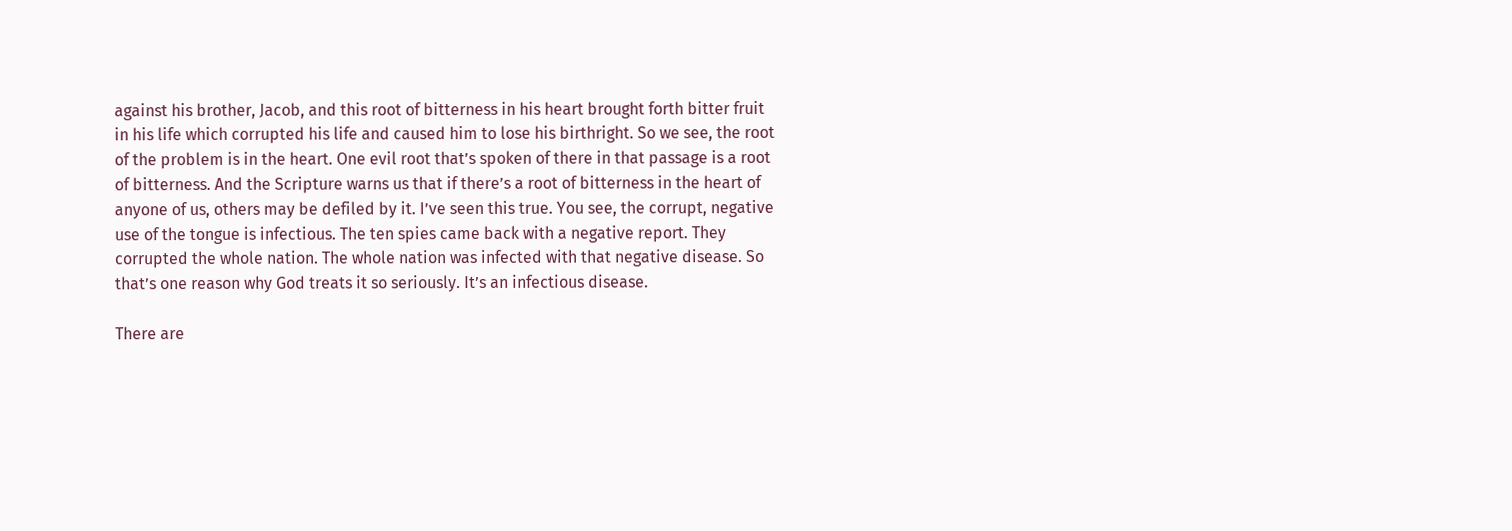against his brother, Jacob, and this root of bitterness in his heart brought forth bitter fruit in his life which corrupted his life and caused him to lose his birthright. So we see, the root of the problem is in the heart. One evil root that’s spoken of there in that passage is a root of bitterness. And the Scripture warns us that if there’s a root of bitterness in the heart of anyone of us, others may be defiled by it. I’ve seen this true. You see, the corrupt, negative use of the tongue is infectious. The ten spies came back with a negative report. They corrupted the whole nation. The whole nation was infected with that negative disease. So that’s one reason why God treats it so seriously. It’s an infectious disease.

There are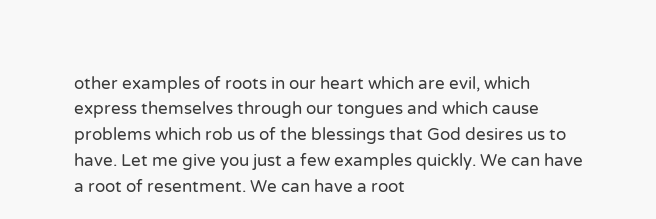other examples of roots in our heart which are evil, which express themselves through our tongues and which cause problems which rob us of the blessings that God desires us to have. Let me give you just a few examples quickly. We can have a root of resentment. We can have a root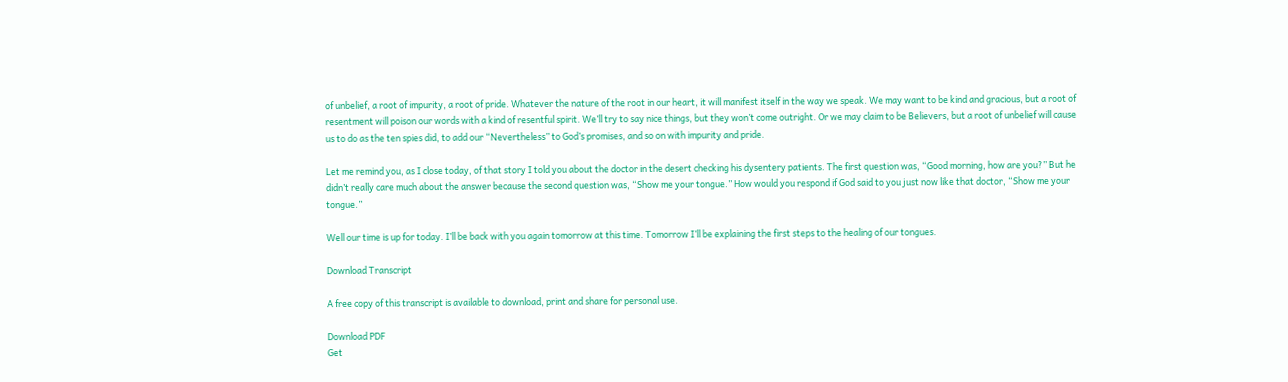of unbelief, a root of impurity, a root of pride. Whatever the nature of the root in our heart, it will manifest itself in the way we speak. We may want to be kind and gracious, but a root of resentment will poison our words with a kind of resentful spirit. We’ll try to say nice things, but they won’t come outright. Or we may claim to be Believers, but a root of unbelief will cause us to do as the ten spies did, to add our “Nevertheless” to God’s promises, and so on with impurity and pride.

Let me remind you, as I close today, of that story I told you about the doctor in the desert checking his dysentery patients. The first question was, “Good morning, how are you?” But he didn’t really care much about the answer because the second question was, “Show me your tongue.” How would you respond if God said to you just now like that doctor, “Show me your tongue.”

Well our time is up for today. I’ll be back with you again tomorrow at this time. Tomorrow I’ll be explaining the first steps to the healing of our tongues.

Download Transcript

A free copy of this transcript is available to download, print and share for personal use.

Download PDF
Get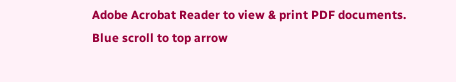Adobe Acrobat Reader to view & print PDF documents.
Blue scroll to top arrow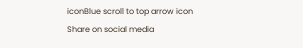iconBlue scroll to top arrow icon
Share on social media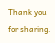Thank you for sharing.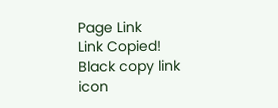Page Link
Link Copied!
Black copy link icon